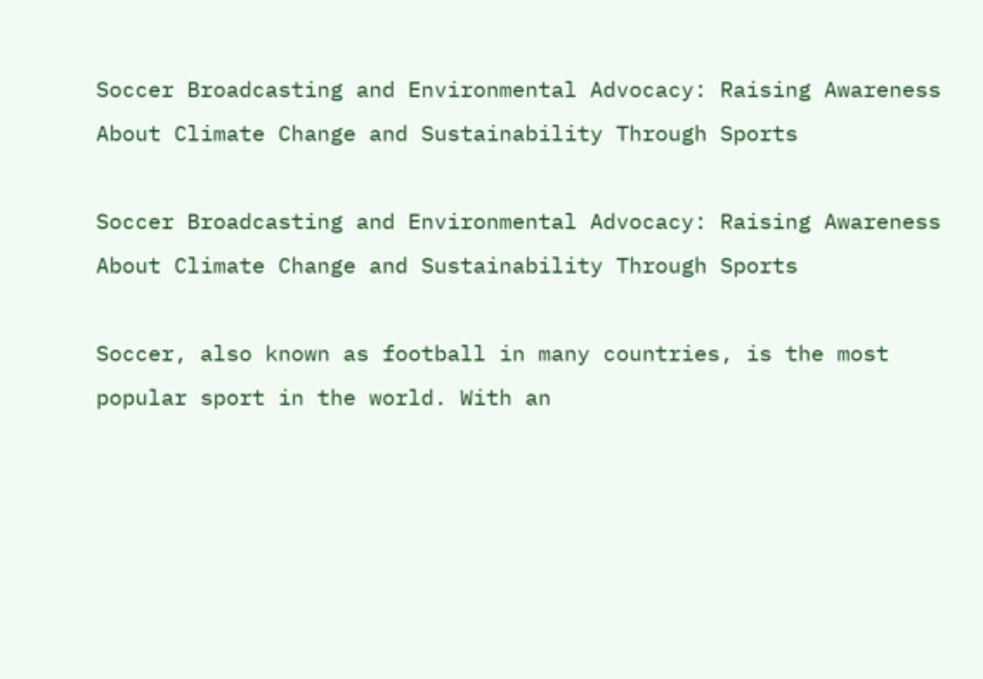Soccer Broadcasting and Environmental Advocacy: Raising Awareness About Climate Change and Sustainability Through Sports

Soccer Broadcasting and Environmental Advocacy: Raising Awareness About Climate Change and Sustainability Through Sports

Soccer, also known as football in many countries, is the most popular sport in the world. With an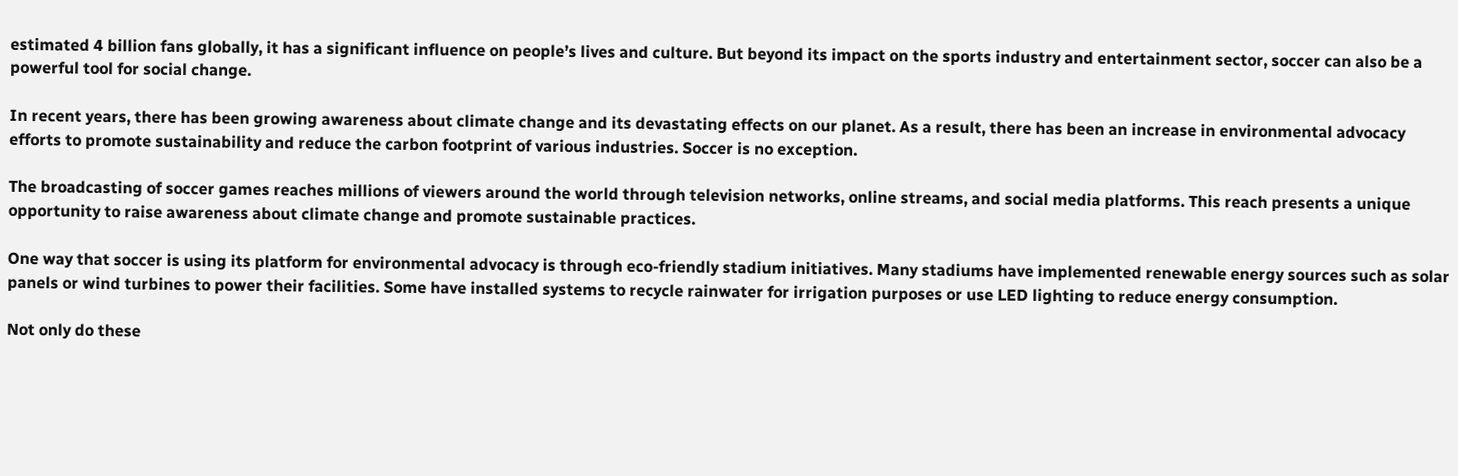estimated 4 billion fans globally, it has a significant influence on people’s lives and culture. But beyond its impact on the sports industry and entertainment sector, soccer can also be a powerful tool for social change.

In recent years, there has been growing awareness about climate change and its devastating effects on our planet. As a result, there has been an increase in environmental advocacy efforts to promote sustainability and reduce the carbon footprint of various industries. Soccer is no exception.

The broadcasting of soccer games reaches millions of viewers around the world through television networks, online streams, and social media platforms. This reach presents a unique opportunity to raise awareness about climate change and promote sustainable practices.

One way that soccer is using its platform for environmental advocacy is through eco-friendly stadium initiatives. Many stadiums have implemented renewable energy sources such as solar panels or wind turbines to power their facilities. Some have installed systems to recycle rainwater for irrigation purposes or use LED lighting to reduce energy consumption.

Not only do these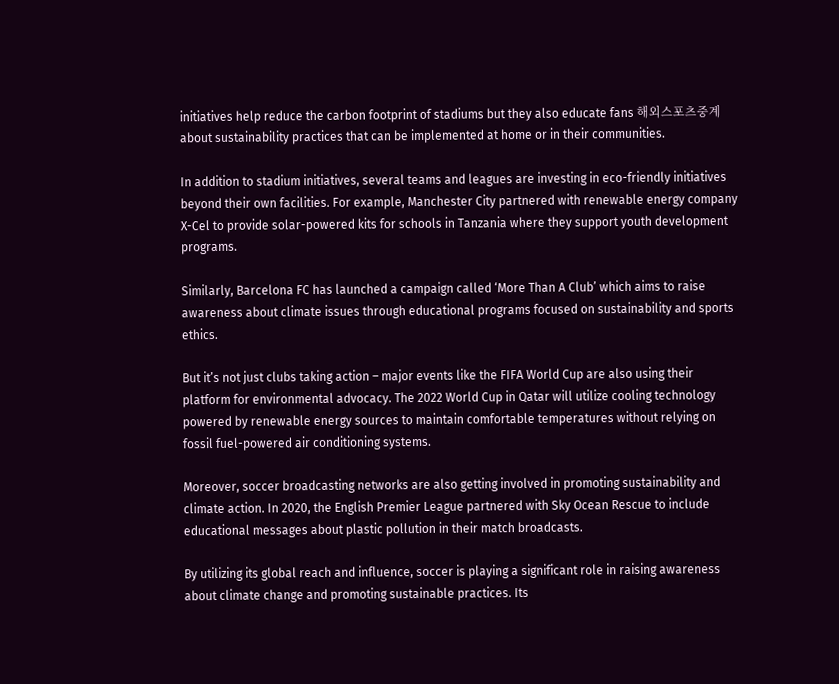initiatives help reduce the carbon footprint of stadiums but they also educate fans 해외스포츠중계 about sustainability practices that can be implemented at home or in their communities.

In addition to stadium initiatives, several teams and leagues are investing in eco-friendly initiatives beyond their own facilities. For example, Manchester City partnered with renewable energy company X-Cel to provide solar-powered kits for schools in Tanzania where they support youth development programs.

Similarly, Barcelona FC has launched a campaign called ‘More Than A Club’ which aims to raise awareness about climate issues through educational programs focused on sustainability and sports ethics.

But it’s not just clubs taking action – major events like the FIFA World Cup are also using their platform for environmental advocacy. The 2022 World Cup in Qatar will utilize cooling technology powered by renewable energy sources to maintain comfortable temperatures without relying on fossil fuel-powered air conditioning systems.

Moreover, soccer broadcasting networks are also getting involved in promoting sustainability and climate action. In 2020, the English Premier League partnered with Sky Ocean Rescue to include educational messages about plastic pollution in their match broadcasts.

By utilizing its global reach and influence, soccer is playing a significant role in raising awareness about climate change and promoting sustainable practices. Its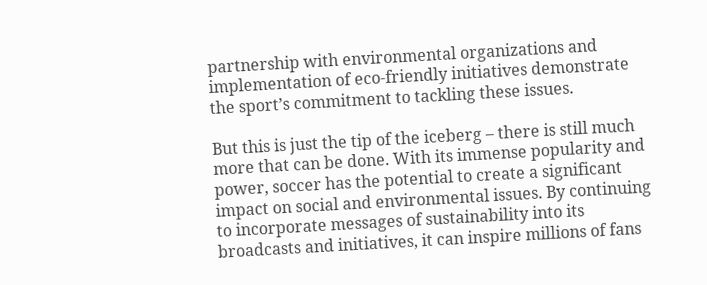partnership with environmental organizations and implementation of eco-friendly initiatives demonstrate the sport’s commitment to tackling these issues.

But this is just the tip of the iceberg – there is still much more that can be done. With its immense popularity and power, soccer has the potential to create a significant impact on social and environmental issues. By continuing to incorporate messages of sustainability into its broadcasts and initiatives, it can inspire millions of fans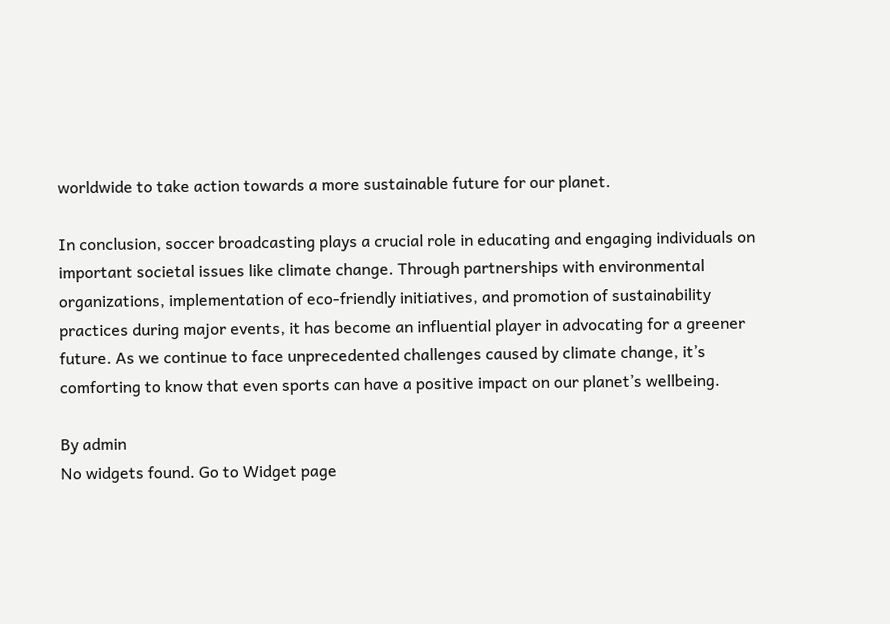worldwide to take action towards a more sustainable future for our planet.

In conclusion, soccer broadcasting plays a crucial role in educating and engaging individuals on important societal issues like climate change. Through partnerships with environmental organizations, implementation of eco-friendly initiatives, and promotion of sustainability practices during major events, it has become an influential player in advocating for a greener future. As we continue to face unprecedented challenges caused by climate change, it’s comforting to know that even sports can have a positive impact on our planet’s wellbeing.

By admin
No widgets found. Go to Widget page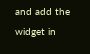and add the widget in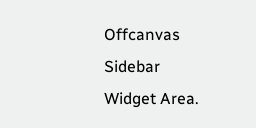Offcanvas Sidebar Widget Area.